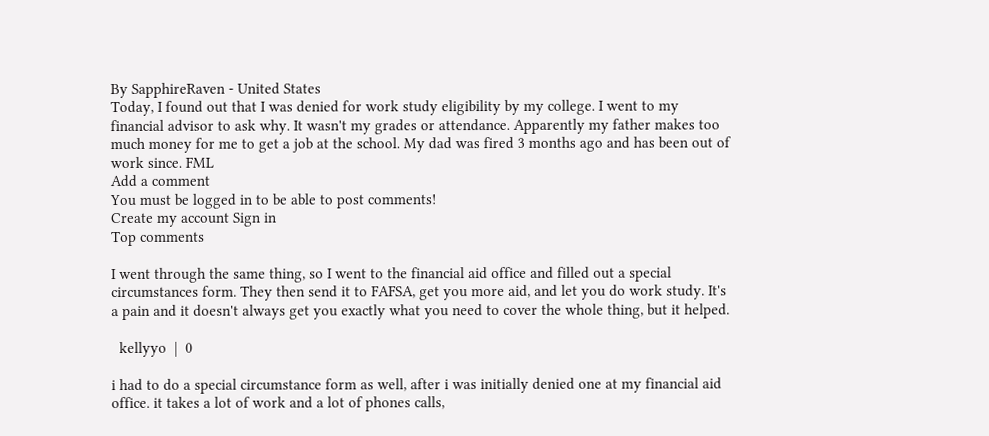By SapphireRaven - United States
Today, I found out that I was denied for work study eligibility by my college. I went to my financial advisor to ask why. It wasn't my grades or attendance. Apparently my father makes too much money for me to get a job at the school. My dad was fired 3 months ago and has been out of work since. FML
Add a comment
You must be logged in to be able to post comments!
Create my account Sign in
Top comments

I went through the same thing, so I went to the financial aid office and filled out a special circumstances form. They then send it to FAFSA, get you more aid, and let you do work study. It's a pain and it doesn't always get you exactly what you need to cover the whole thing, but it helped.

  kellyyo  |  0

i had to do a special circumstance form as well, after i was initially denied one at my financial aid office. it takes a lot of work and a lot of phones calls,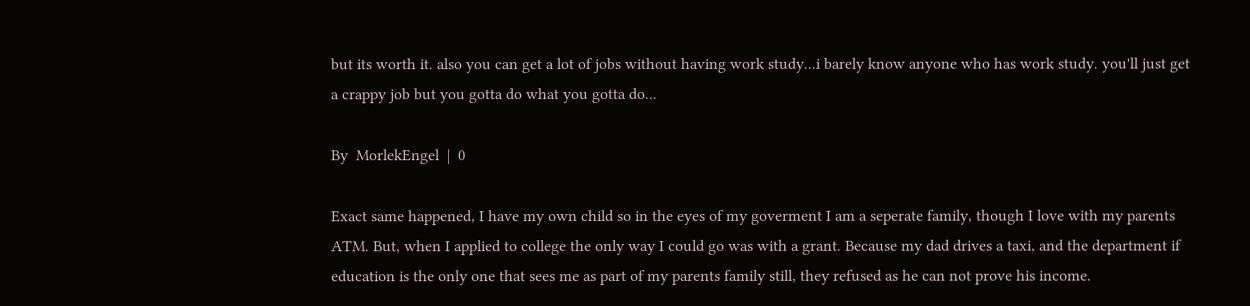but its worth it. also you can get a lot of jobs without having work study...i barely know anyone who has work study. you'll just get a crappy job but you gotta do what you gotta do...

By  MorlekEngel  |  0

Exact same happened, I have my own child so in the eyes of my goverment I am a seperate family, though I love with my parents ATM. But, when I applied to college the only way I could go was with a grant. Because my dad drives a taxi, and the department if education is the only one that sees me as part of my parents family still, they refused as he can not prove his income.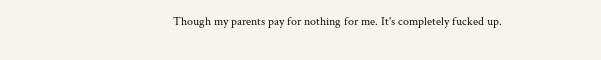Though my parents pay for nothing for me. It's completely fucked up.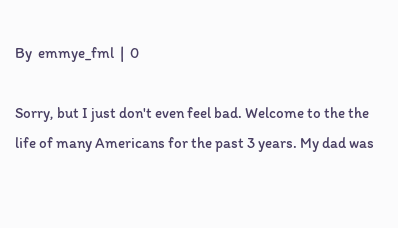By  emmye_fml  |  0

Sorry, but I just don't even feel bad. Welcome to the the life of many Americans for the past 3 years. My dad was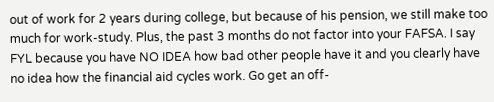out of work for 2 years during college, but because of his pension, we still make too much for work-study. Plus, the past 3 months do not factor into your FAFSA. I say FYL because you have NO IDEA how bad other people have it and you clearly have no idea how the financial aid cycles work. Go get an off-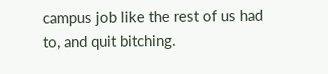campus job like the rest of us had to, and quit bitching.